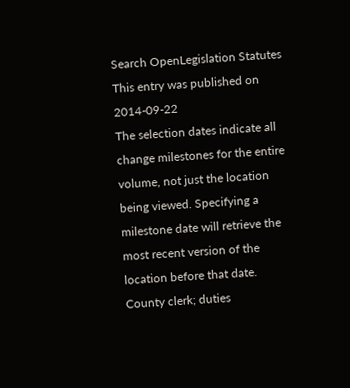Search OpenLegislation Statutes
This entry was published on 2014-09-22
The selection dates indicate all change milestones for the entire volume, not just the location being viewed. Specifying a milestone date will retrieve the most recent version of the location before that date.
County clerk; duties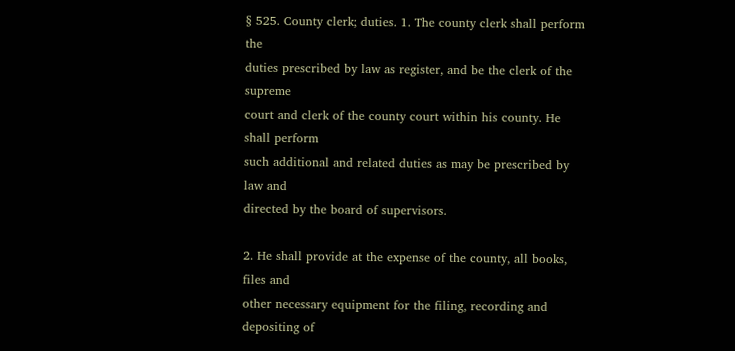§ 525. County clerk; duties. 1. The county clerk shall perform the
duties prescribed by law as register, and be the clerk of the supreme
court and clerk of the county court within his county. He shall perform
such additional and related duties as may be prescribed by law and
directed by the board of supervisors.

2. He shall provide at the expense of the county, all books, files and
other necessary equipment for the filing, recording and depositing of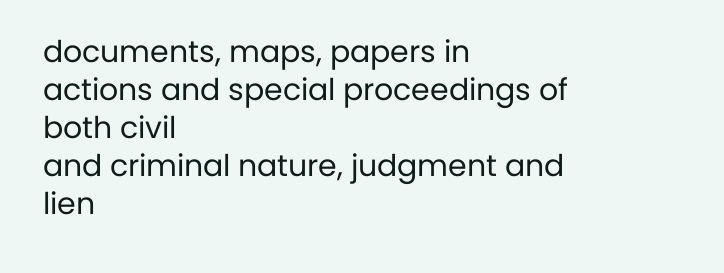documents, maps, papers in actions and special proceedings of both civil
and criminal nature, judgment and lien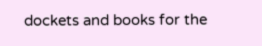dockets and books for the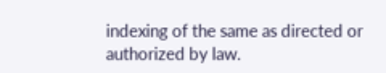indexing of the same as directed or authorized by law.